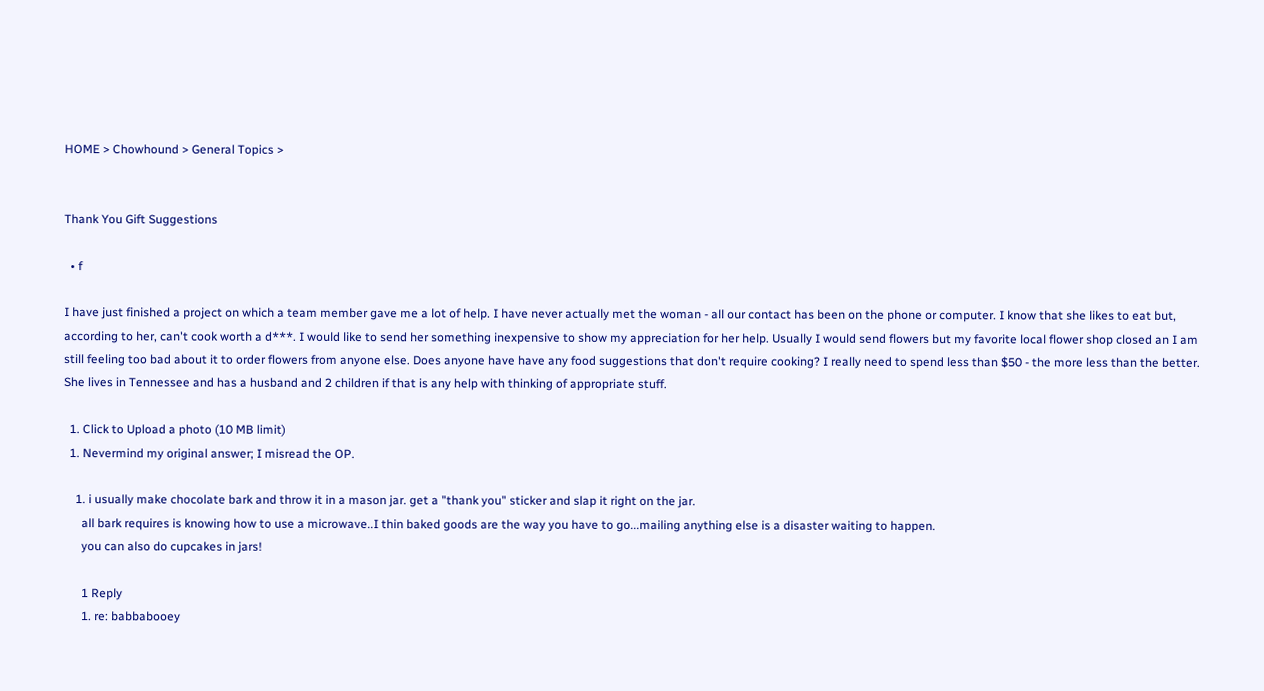HOME > Chowhound > General Topics >


Thank You Gift Suggestions

  • f

I have just finished a project on which a team member gave me a lot of help. I have never actually met the woman - all our contact has been on the phone or computer. I know that she likes to eat but, according to her, can't cook worth a d***. I would like to send her something inexpensive to show my appreciation for her help. Usually I would send flowers but my favorite local flower shop closed an I am still feeling too bad about it to order flowers from anyone else. Does anyone have have any food suggestions that don't require cooking? I really need to spend less than $50 - the more less than the better. She lives in Tennessee and has a husband and 2 children if that is any help with thinking of appropriate stuff.

  1. Click to Upload a photo (10 MB limit)
  1. Nevermind my original answer; I misread the OP.

    1. i usually make chocolate bark and throw it in a mason jar. get a "thank you" sticker and slap it right on the jar.
      all bark requires is knowing how to use a microwave..I thin baked goods are the way you have to go...mailing anything else is a disaster waiting to happen.
      you can also do cupcakes in jars!

      1 Reply
      1. re: babbabooey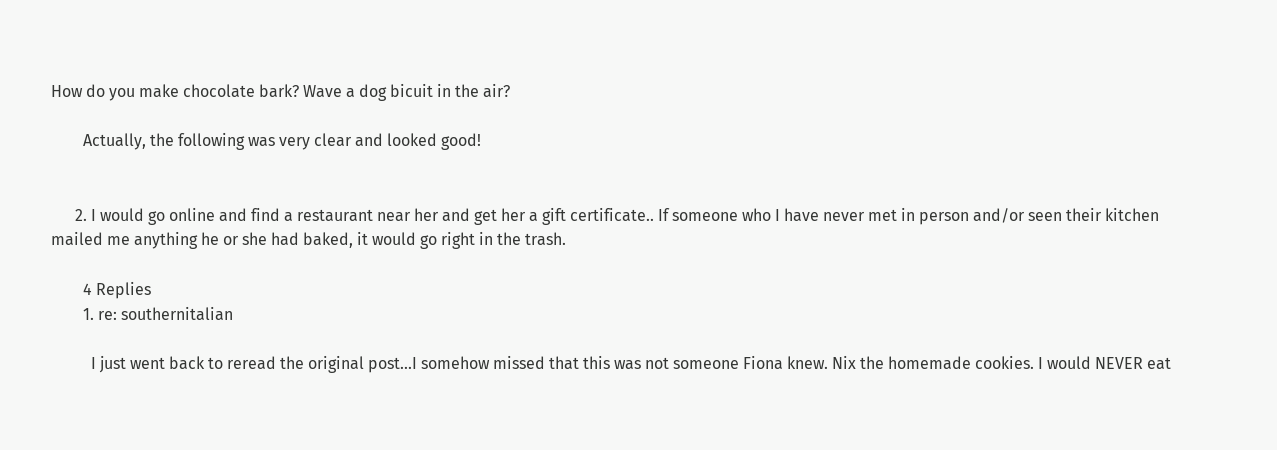How do you make chocolate bark? Wave a dog bicuit in the air?

        Actually, the following was very clear and looked good!


      2. I would go online and find a restaurant near her and get her a gift certificate.. If someone who I have never met in person and/or seen their kitchen mailed me anything he or she had baked, it would go right in the trash.

        4 Replies
        1. re: southernitalian

          I just went back to reread the original post...I somehow missed that this was not someone Fiona knew. Nix the homemade cookies. I would NEVER eat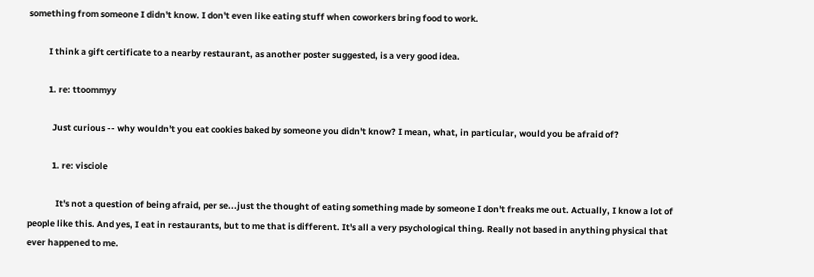something from someone I didn't know. I don't even like eating stuff when coworkers bring food to work.

          I think a gift certificate to a nearby restaurant, as another poster suggested, is a very good idea.

          1. re: ttoommyy

            Just curious -- why wouldn't you eat cookies baked by someone you didn't know? I mean, what, in particular, would you be afraid of?

            1. re: visciole

              It's not a question of being afraid, per se...just the thought of eating something made by someone I don't freaks me out. Actually, I know a lot of people like this. And yes, I eat in restaurants, but to me that is different. It's all a very psychological thing. Really not based in anything physical that ever happened to me.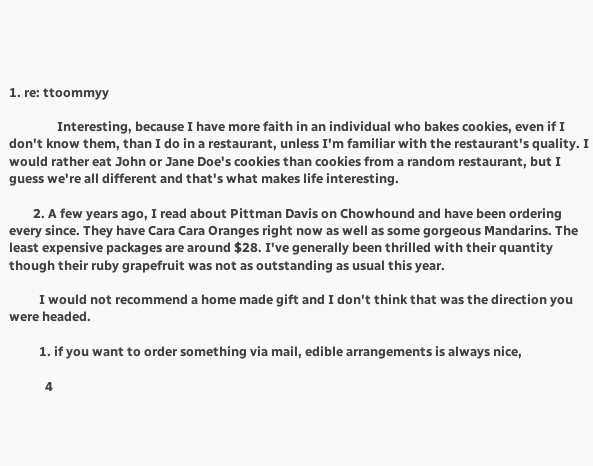1. re: ttoommyy

                Interesting, because I have more faith in an individual who bakes cookies, even if I don't know them, than I do in a restaurant, unless I'm familiar with the restaurant's quality. I would rather eat John or Jane Doe's cookies than cookies from a random restaurant, but I guess we're all different and that's what makes life interesting.

        2. A few years ago, I read about Pittman Davis on Chowhound and have been ordering every since. They have Cara Cara Oranges right now as well as some gorgeous Mandarins. The least expensive packages are around $28. I've generally been thrilled with their quantity though their ruby grapefruit was not as outstanding as usual this year.

          I would not recommend a home made gift and I don't think that was the direction you were headed.

          1. if you want to order something via mail, edible arrangements is always nice,

            4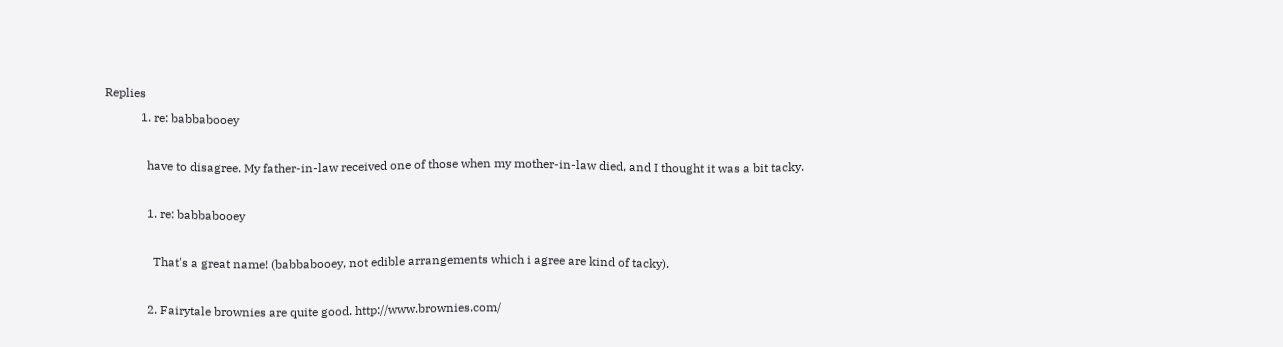Replies
            1. re: babbabooey

              have to disagree. My father-in-law received one of those when my mother-in-law died, and I thought it was a bit tacky.

              1. re: babbabooey

                That's a great name! (babbabooey, not edible arrangements which i agree are kind of tacky).

              2. Fairytale brownies are quite good. http://www.brownies.com/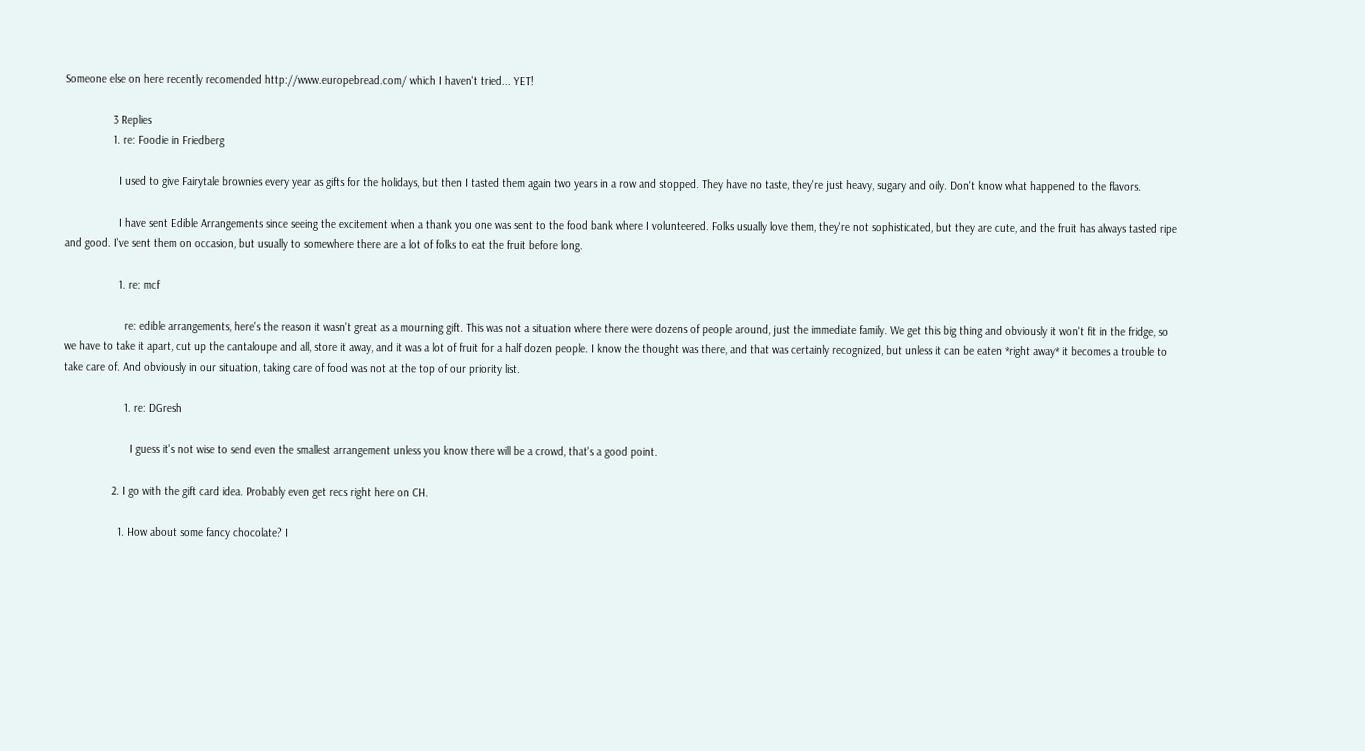Someone else on here recently recomended http://www.europebread.com/ which I haven't tried... YET!

                3 Replies
                1. re: Foodie in Friedberg

                  I used to give Fairytale brownies every year as gifts for the holidays, but then I tasted them again two years in a row and stopped. They have no taste, they're just heavy, sugary and oily. Don't know what happened to the flavors.

                  I have sent Edible Arrangements since seeing the excitement when a thank you one was sent to the food bank where I volunteered. Folks usually love them, they're not sophisticated, but they are cute, and the fruit has always tasted ripe and good. I've sent them on occasion, but usually to somewhere there are a lot of folks to eat the fruit before long.

                  1. re: mcf

                    re: edible arrangements, here's the reason it wasn't great as a mourning gift. This was not a situation where there were dozens of people around, just the immediate family. We get this big thing and obviously it won't fit in the fridge, so we have to take it apart, cut up the cantaloupe and all, store it away, and it was a lot of fruit for a half dozen people. I know the thought was there, and that was certainly recognized, but unless it can be eaten *right away* it becomes a trouble to take care of. And obviously in our situation, taking care of food was not at the top of our priority list.

                    1. re: DGresh

                      I guess it's not wise to send even the smallest arrangement unless you know there will be a crowd, that's a good point.

                2. I go with the gift card idea. Probably even get recs right here on CH.

                  1. How about some fancy chocolate? I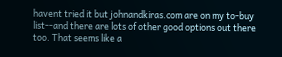havent tried it but johnandkiras.com are on my to-buy list--and there are lots of other good options out there too. That seems like a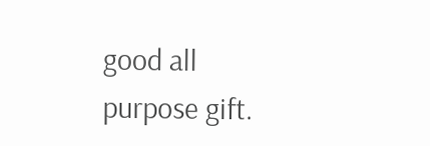good all purpose gift.